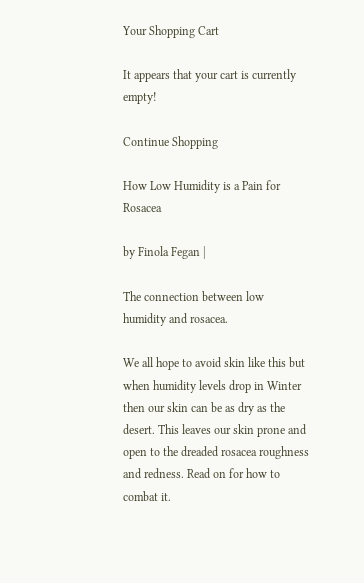Your Shopping Cart

It appears that your cart is currently empty!

Continue Shopping

How Low Humidity is a Pain for Rosacea

by Finola Fegan |

The connection between low humidity and rosacea.

We all hope to avoid skin like this but when humidity levels drop in Winter then our skin can be as dry as the desert. This leaves our skin prone and open to the dreaded rosacea roughness and redness. Read on for how to combat it.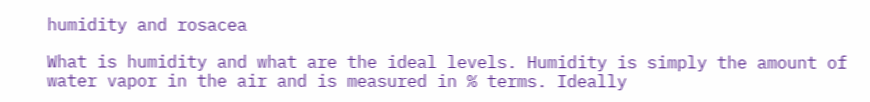humidity and rosacea

What is humidity and what are the ideal levels. Humidity is simply the amount of water vapor in the air and is measured in % terms. Ideally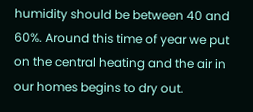humidity should be between 40 and 60%. Around this time of year we put on the central heating and the air in our homes begins to dry out.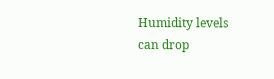Humidity levels can drop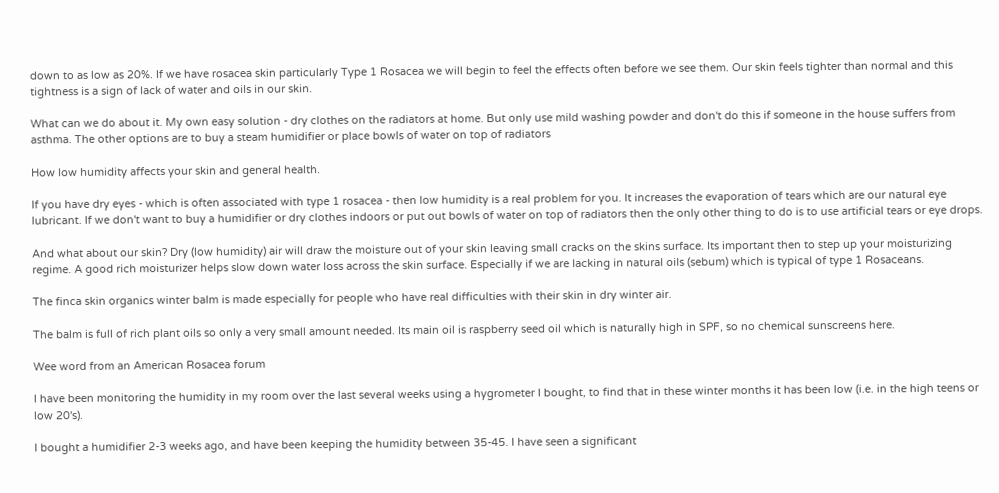down to as low as 20%. If we have rosacea skin particularly Type 1 Rosacea we will begin to feel the effects often before we see them. Our skin feels tighter than normal and this tightness is a sign of lack of water and oils in our skin.

What can we do about it. My own easy solution - dry clothes on the radiators at home. But only use mild washing powder and don't do this if someone in the house suffers from asthma. The other options are to buy a steam humidifier or place bowls of water on top of radiators

How low humidity affects your skin and general health.

If you have dry eyes - which is often associated with type 1 rosacea - then low humidity is a real problem for you. It increases the evaporation of tears which are our natural eye lubricant. If we don't want to buy a humidifier or dry clothes indoors or put out bowls of water on top of radiators then the only other thing to do is to use artificial tears or eye drops.

And what about our skin? Dry (low humidity) air will draw the moisture out of your skin leaving small cracks on the skins surface. Its important then to step up your moisturizing regime. A good rich moisturizer helps slow down water loss across the skin surface. Especially if we are lacking in natural oils (sebum) which is typical of type 1 Rosaceans.

The finca skin organics winter balm is made especially for people who have real difficulties with their skin in dry winter air.

The balm is full of rich plant oils so only a very small amount needed. Its main oil is raspberry seed oil which is naturally high in SPF, so no chemical sunscreens here.

Wee word from an American Rosacea forum

I have been monitoring the humidity in my room over the last several weeks using a hygrometer I bought, to find that in these winter months it has been low (i.e. in the high teens or low 20's).

I bought a humidifier 2-3 weeks ago, and have been keeping the humidity between 35-45. I have seen a significant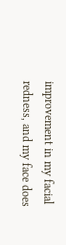improvement in my facial redness, and my face does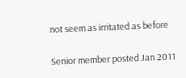not seem as irritated as before

Senior member posted Jan 2011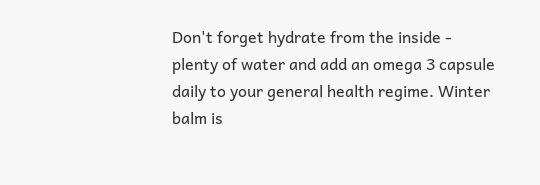Don't forget hydrate from the inside - plenty of water and add an omega 3 capsule daily to your general health regime. Winter balm is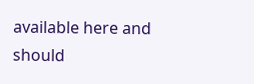available here and should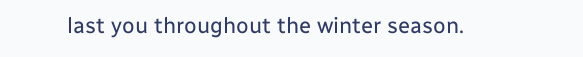last you throughout the winter season.